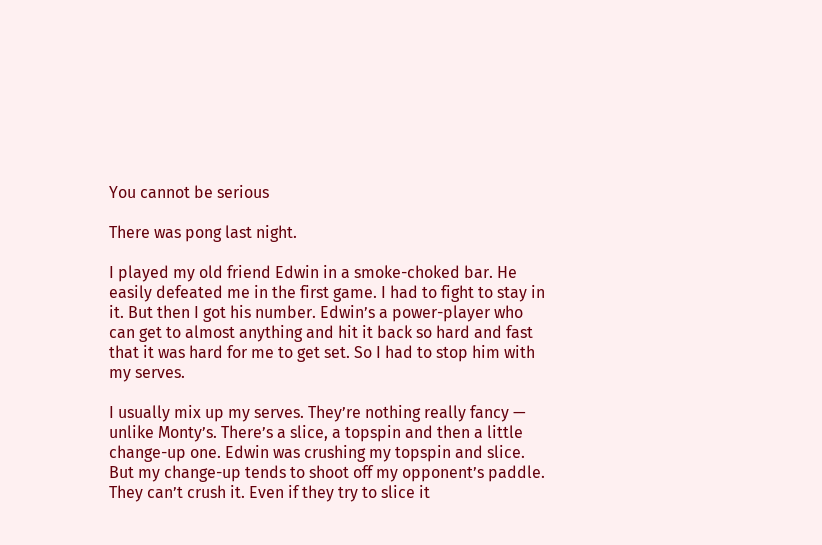You cannot be serious

There was pong last night.

I played my old friend Edwin in a smoke-choked bar. He easily defeated me in the first game. I had to fight to stay in it. But then I got his number. Edwin’s a power-player who can get to almost anything and hit it back so hard and fast that it was hard for me to get set. So I had to stop him with my serves.

I usually mix up my serves. They’re nothing really fancy — unlike Monty’s. There’s a slice, a topspin and then a little change-up one. Edwin was crushing my topspin and slice. But my change-up tends to shoot off my opponent’s paddle. They can’t crush it. Even if they try to slice it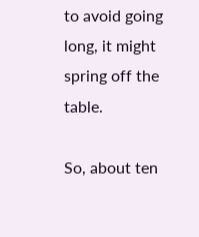to avoid going long, it might spring off the table.

So, about ten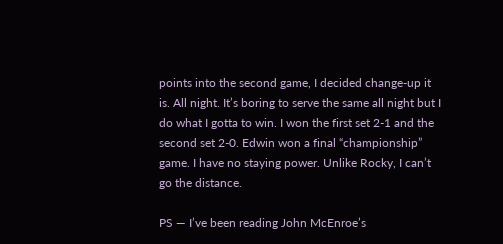points into the second game, I decided change-up it is. All night. It’s boring to serve the same all night but I do what I gotta to win. I won the first set 2-1 and the second set 2-0. Edwin won a final “championship” game. I have no staying power. Unlike Rocky, I can’t go the distance.

PS — I’ve been reading John McEnroe’s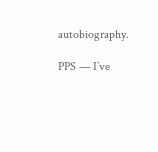autobiography.

PPS — I’ve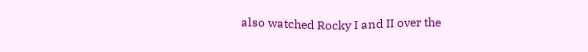also watched Rocky I and II over the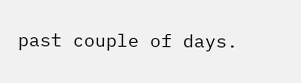past couple of days.